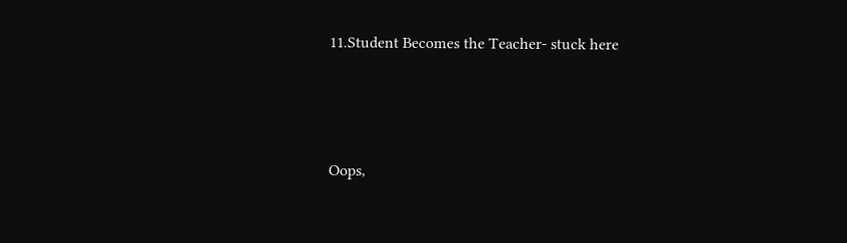11.Student Becomes the Teacher- stuck here



Oops,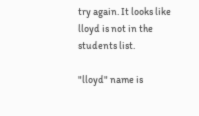try again. It looks like lloyd is not in the students list.

"lloyd" name is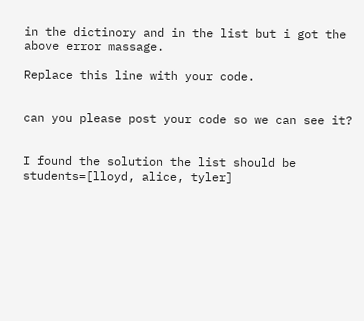in the dictinory and in the list but i got the above error massage.

Replace this line with your code.


can you please post your code so we can see it?


I found the solution the list should be students=[lloyd, alice, tyler]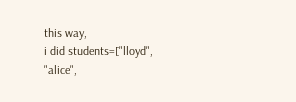this way,
i did students=["lloyd", "alice",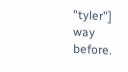"tyler"] way before.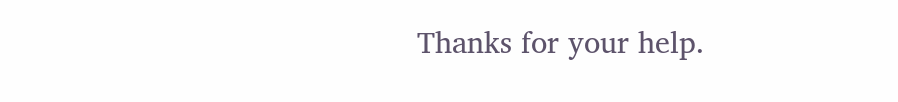Thanks for your help.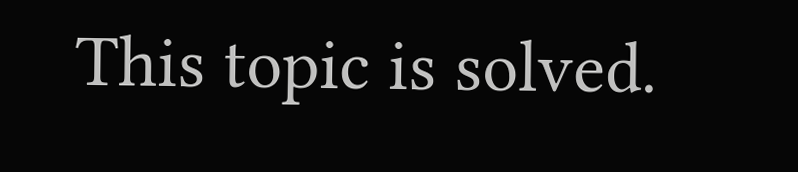This topic is solved.